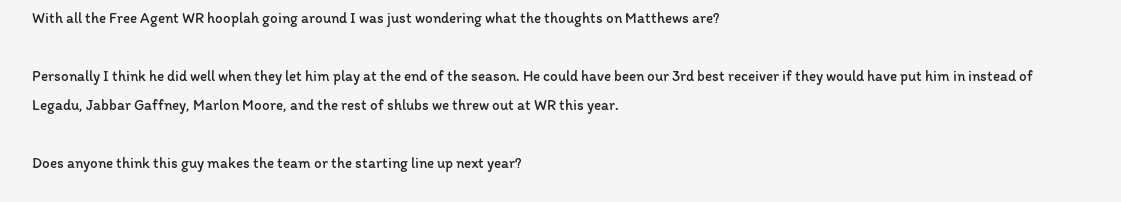With all the Free Agent WR hooplah going around I was just wondering what the thoughts on Matthews are?

Personally I think he did well when they let him play at the end of the season. He could have been our 3rd best receiver if they would have put him in instead of Legadu, Jabbar Gaffney, Marlon Moore, and the rest of shlubs we threw out at WR this year.

Does anyone think this guy makes the team or the starting line up next year?